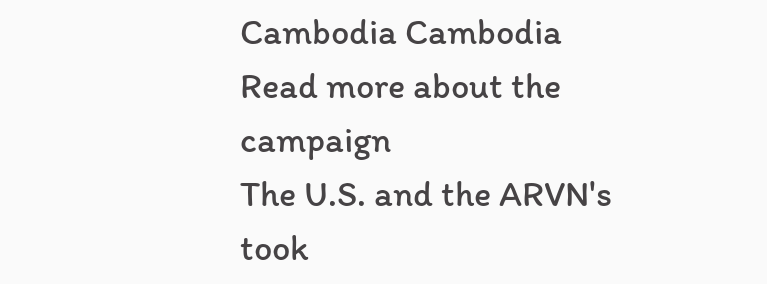Cambodia Cambodia
Read more about the campaign
The U.S. and the ARVN's took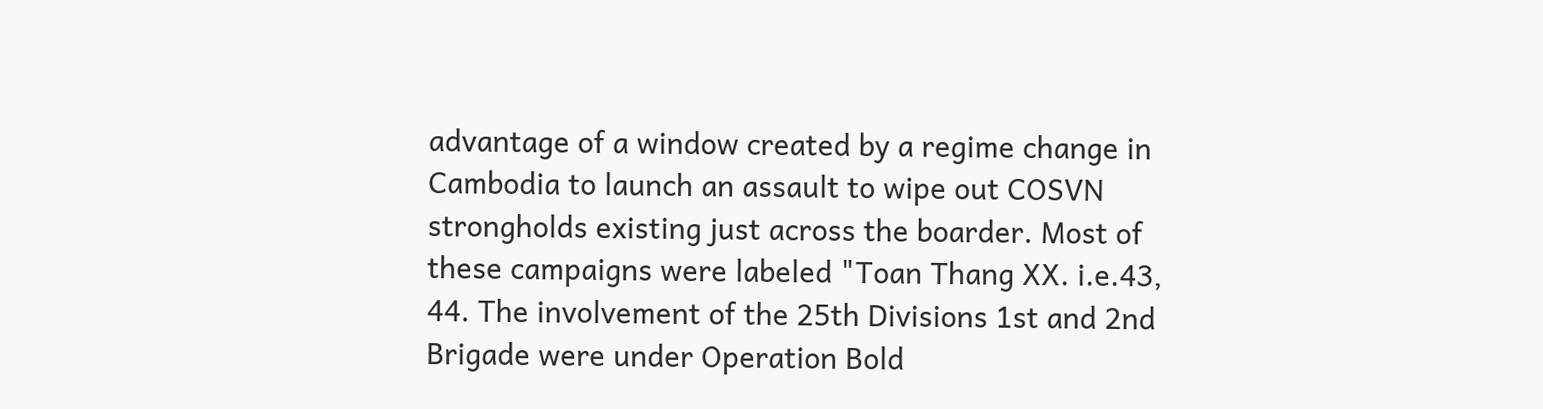advantage of a window created by a regime change in Cambodia to launch an assault to wipe out COSVN strongholds existing just across the boarder. Most of these campaigns were labeled "Toan Thang XX. i.e.43, 44. The involvement of the 25th Divisions 1st and 2nd Brigade were under Operation Bold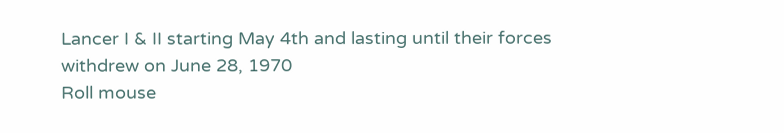Lancer I & II starting May 4th and lasting until their forces withdrew on June 28, 1970
Roll mouse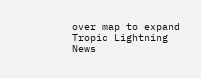over map to expand
Tropic Lightning News